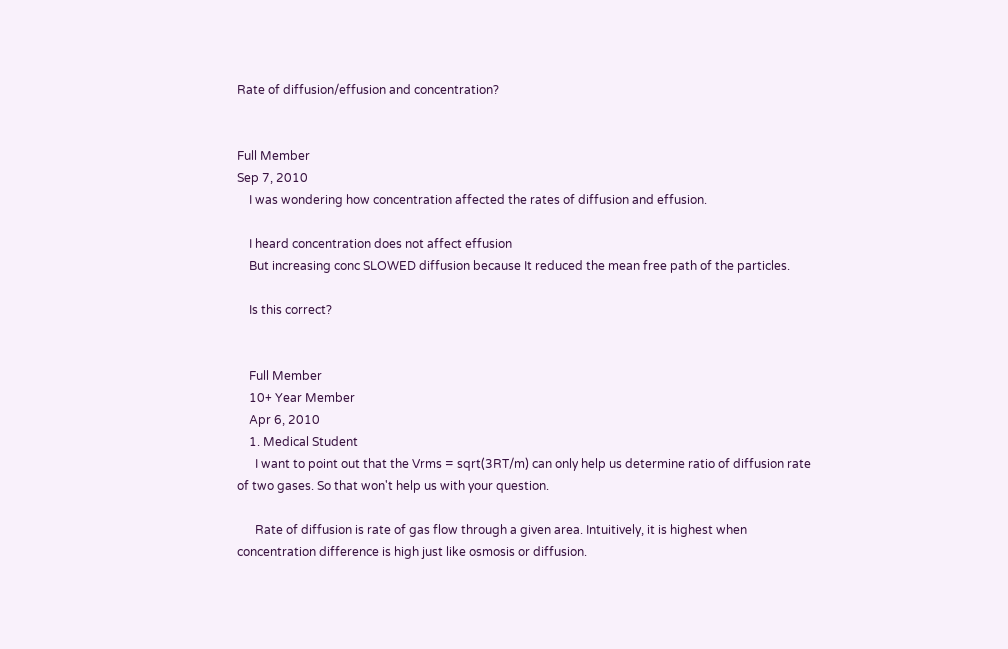Rate of diffusion/effusion and concentration?


Full Member
Sep 7, 2010
    I was wondering how concentration affected the rates of diffusion and effusion.

    I heard concentration does not affect effusion
    But increasing conc SLOWED diffusion because It reduced the mean free path of the particles.

    Is this correct?


    Full Member
    10+ Year Member
    Apr 6, 2010
    1. Medical Student
      I want to point out that the Vrms = sqrt(3RT/m) can only help us determine ratio of diffusion rate of two gases. So that won't help us with your question.

      Rate of diffusion is rate of gas flow through a given area. Intuitively, it is highest when concentration difference is high just like osmosis or diffusion.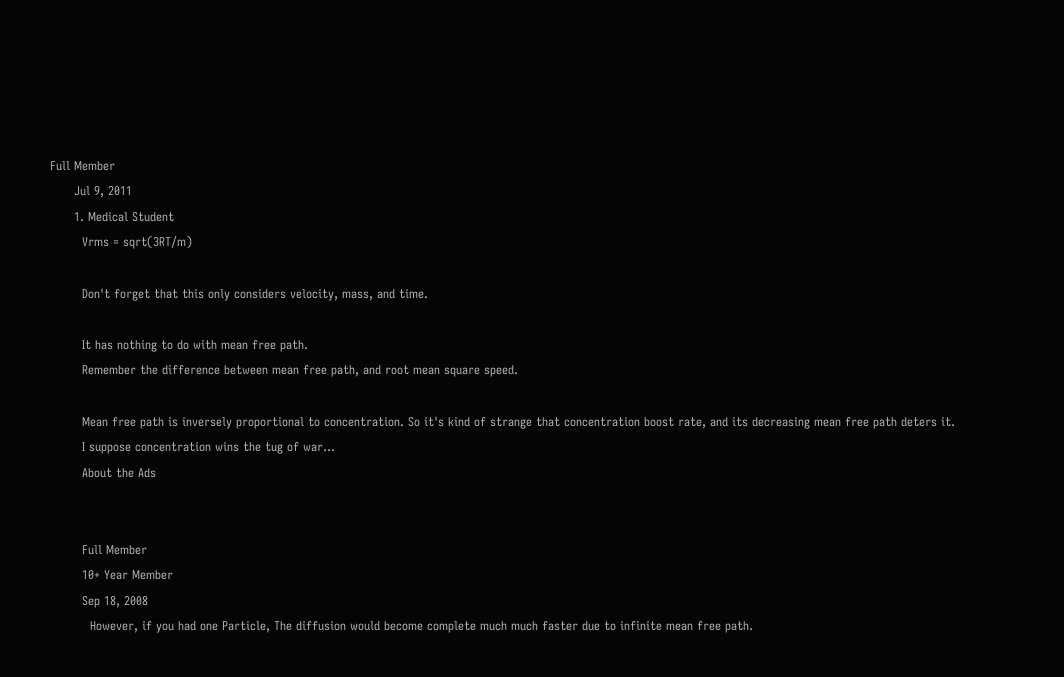Full Member
      Jul 9, 2011
      1. Medical Student
        Vrms = sqrt(3RT/m)

        Don't forget that this only considers velocity, mass, and time.

        It has nothing to do with mean free path.
        Remember the difference between mean free path, and root mean square speed.

        Mean free path is inversely proportional to concentration. So it's kind of strange that concentration boost rate, and its decreasing mean free path deters it.
        I suppose concentration wins the tug of war...
        About the Ads


        Full Member
        10+ Year Member
        Sep 18, 2008
          However, if you had one Particle, The diffusion would become complete much much faster due to infinite mean free path.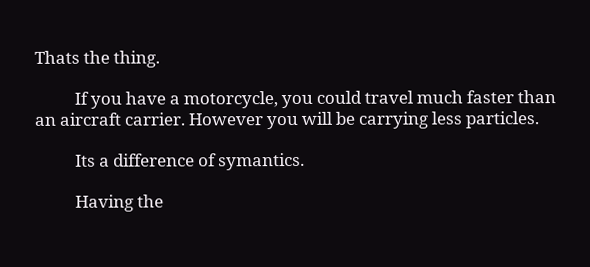Thats the thing.

          If you have a motorcycle, you could travel much faster than an aircraft carrier. However you will be carrying less particles.

          Its a difference of symantics.

          Having the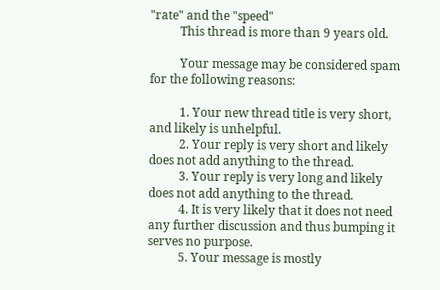"rate" and the "speed"
          This thread is more than 9 years old.

          Your message may be considered spam for the following reasons:

          1. Your new thread title is very short, and likely is unhelpful.
          2. Your reply is very short and likely does not add anything to the thread.
          3. Your reply is very long and likely does not add anything to the thread.
          4. It is very likely that it does not need any further discussion and thus bumping it serves no purpose.
          5. Your message is mostly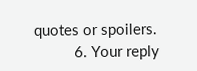quotes or spoilers.
          6. Your reply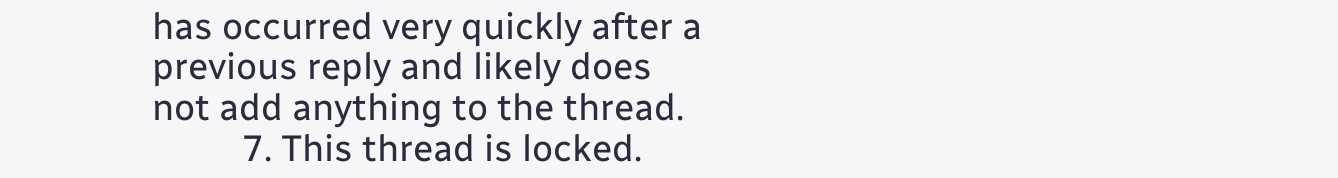has occurred very quickly after a previous reply and likely does not add anything to the thread.
          7. This thread is locked.